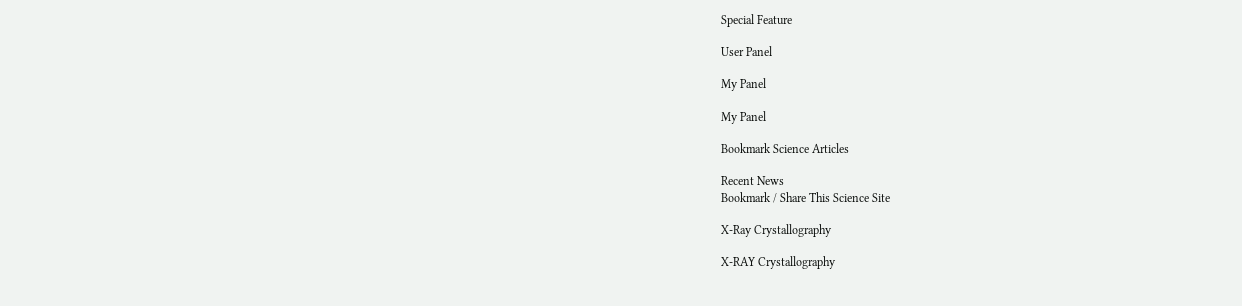Special Feature

User Panel

My Panel

My Panel

Bookmark Science Articles

Recent News
Bookmark / Share This Science Site

X-Ray Crystallography

X-RAY Crystallography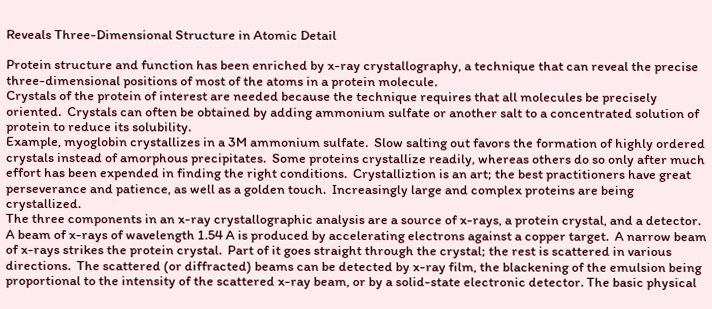Reveals Three-Dimensional Structure in Atomic Detail

Protein structure and function has been enriched by x-ray crystallography, a technique that can reveal the precise three-dimensional positions of most of the atoms in a protein molecule.
Crystals of the protein of interest are needed because the technique requires that all molecules be precisely oriented.  Crystals can often be obtained by adding ammonium sulfate or another salt to a concentrated solution of protein to reduce its solubility.
Example, myoglobin crystallizes in a 3M ammonium sulfate.  Slow salting out favors the formation of highly ordered crystals instead of amorphous precipitates.  Some proteins crystallize readily, whereas others do so only after much effort has been expended in finding the right conditions.  Crystalliztion is an art; the best practitioners have great perseverance and patience, as well as a golden touch.  Increasingly large and complex proteins are being crystallized.
The three components in an x-ray crystallographic analysis are a source of x-rays, a protein crystal, and a detector.  A beam of x-rays of wavelength 1.54 A is produced by accelerating electrons against a copper target.  A narrow beam of x-rays strikes the protein crystal.  Part of it goes straight through the crystal; the rest is scattered in various directions.  The scattered (or diffracted) beams can be detected by x-ray film, the blackening of the emulsion being proportional to the intensity of the scattered x-ray beam, or by a solid-state electronic detector. The basic physical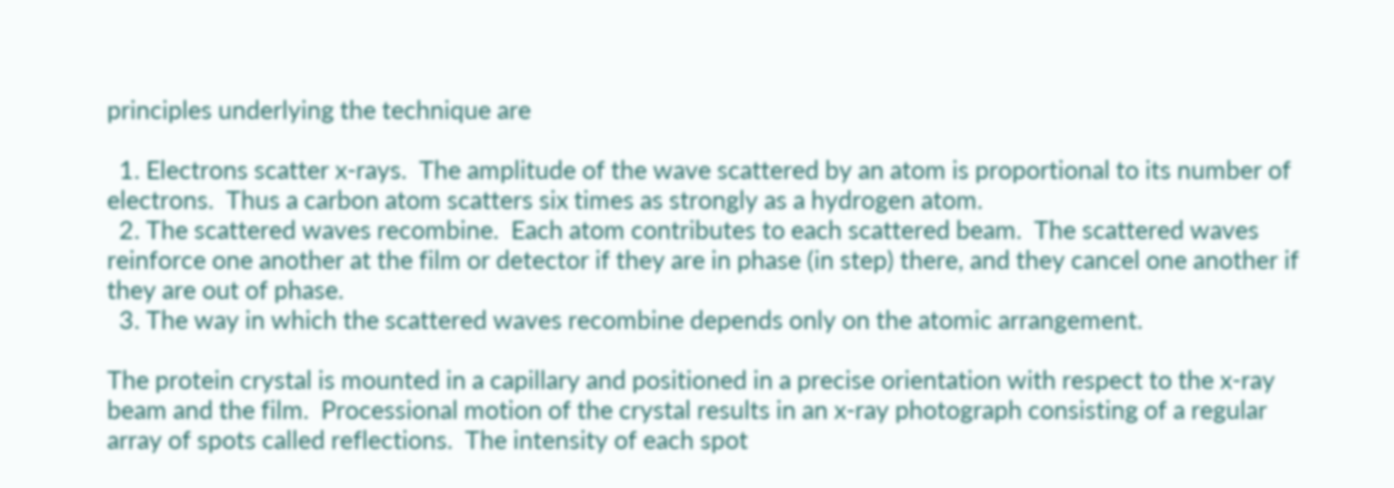principles underlying the technique are

  1. Electrons scatter x-rays.  The amplitude of the wave scattered by an atom is proportional to its number of electrons.  Thus a carbon atom scatters six times as strongly as a hydrogen atom.
  2. The scattered waves recombine.  Each atom contributes to each scattered beam.  The scattered waves reinforce one another at the film or detector if they are in phase (in step) there, and they cancel one another if they are out of phase.
  3. The way in which the scattered waves recombine depends only on the atomic arrangement.

The protein crystal is mounted in a capillary and positioned in a precise orientation with respect to the x-ray beam and the film.  Processional motion of the crystal results in an x-ray photograph consisting of a regular array of spots called reflections.  The intensity of each spot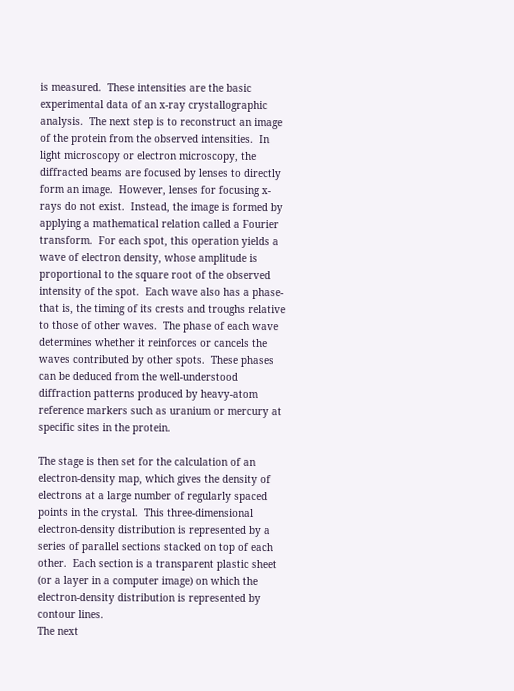is measured.  These intensities are the basic experimental data of an x-ray crystallographic analysis.  The next step is to reconstruct an image of the protein from the observed intensities.  In light microscopy or electron microscopy, the diffracted beams are focused by lenses to directly form an image.  However, lenses for focusing x-rays do not exist.  Instead, the image is formed by applying a mathematical relation called a Fourier transform.  For each spot, this operation yields a wave of electron density, whose amplitude is proportional to the square root of the observed intensity of the spot.  Each wave also has a phase- that is, the timing of its crests and troughs relative to those of other waves.  The phase of each wave determines whether it reinforces or cancels the waves contributed by other spots.  These phases can be deduced from the well-understood diffraction patterns produced by heavy-atom reference markers such as uranium or mercury at specific sites in the protein.

The stage is then set for the calculation of an electron-density map, which gives the density of electrons at a large number of regularly spaced points in the crystal.  This three-dimensional electron-density distribution is represented by a series of parallel sections stacked on top of each other.  Each section is a transparent plastic sheet (or a layer in a computer image) on which the electron-density distribution is represented by contour lines.
The next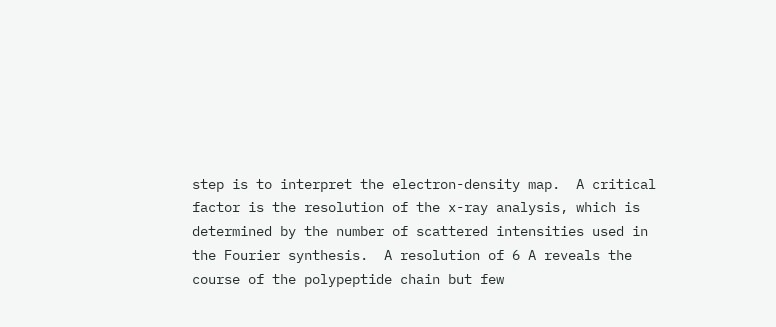step is to interpret the electron-density map.  A critical factor is the resolution of the x-ray analysis, which is determined by the number of scattered intensities used in the Fourier synthesis.  A resolution of 6 A reveals the course of the polypeptide chain but few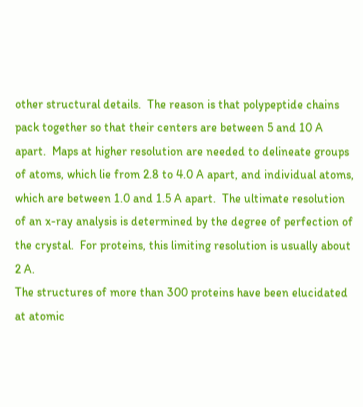other structural details.  The reason is that polypeptide chains pack together so that their centers are between 5 and 10 A apart.  Maps at higher resolution are needed to delineate groups of atoms, which lie from 2.8 to 4.0 A apart, and individual atoms, which are between 1.0 and 1.5 A apart.  The ultimate resolution of an x-ray analysis is determined by the degree of perfection of the crystal.  For proteins, this limiting resolution is usually about 2 A.
The structures of more than 300 proteins have been elucidated at atomic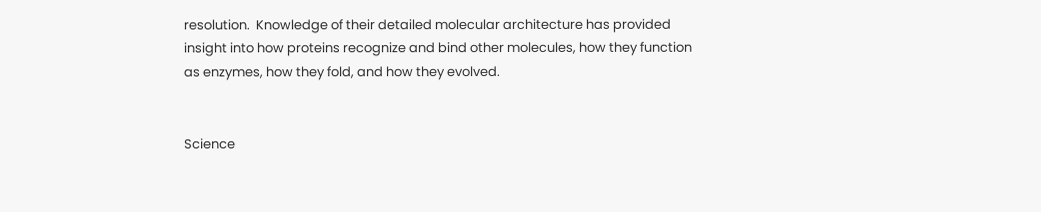resolution.  Knowledge of their detailed molecular architecture has provided insight into how proteins recognize and bind other molecules, how they function as enzymes, how they fold, and how they evolved.


Science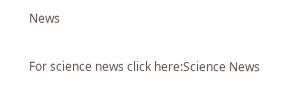News

For science news click here:Science News